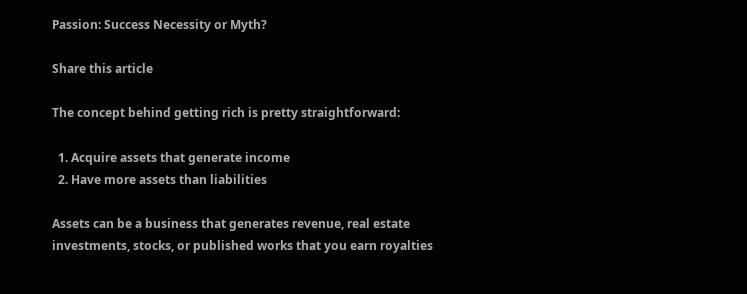Passion: Success Necessity or Myth?

Share this article

The concept behind getting rich is pretty straightforward:

  1. Acquire assets that generate income
  2. Have more assets than liabilities

Assets can be a business that generates revenue, real estate investments, stocks, or published works that you earn royalties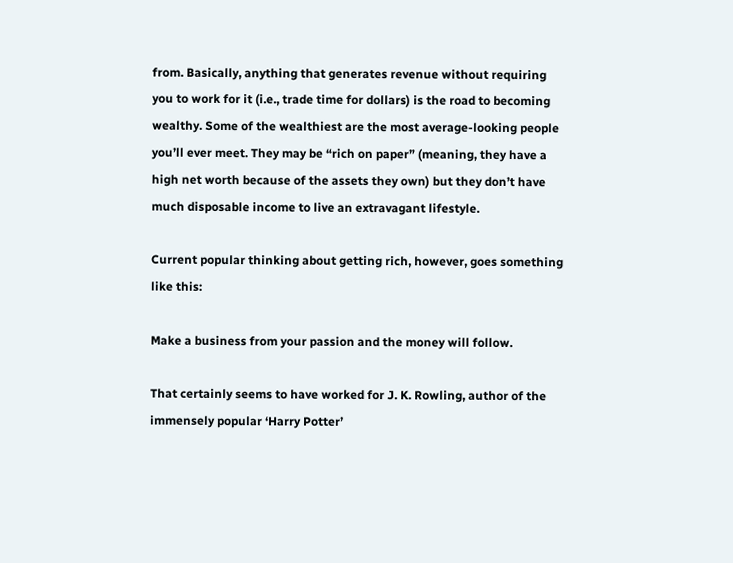from. Basically, anything that generates revenue without requiring you to work for it (i.e., trade time for dollars) is the road to becoming wealthy. Some of the wealthiest are the most average-looking people you’ll ever meet. They may be “rich on paper” (meaning, they have a high net worth because of the assets they own) but they don’t have much disposable income to live an extravagant lifestyle.

Current popular thinking about getting rich, however, goes something like this:

Make a business from your passion and the money will follow.

That certainly seems to have worked for J. K. Rowling, author of the immensely popular ‘Harry Potter’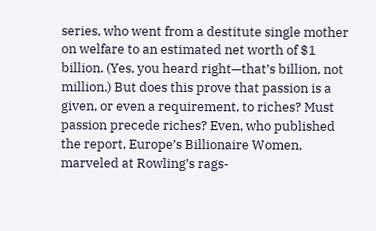series, who went from a destitute single mother on welfare to an estimated net worth of $1 billion. (Yes, you heard right—that’s billion, not million.) But does this prove that passion is a given, or even a requirement, to riches? Must passion precede riches? Even, who published the report, Europe’s Billionaire Women, marveled at Rowling’s rags-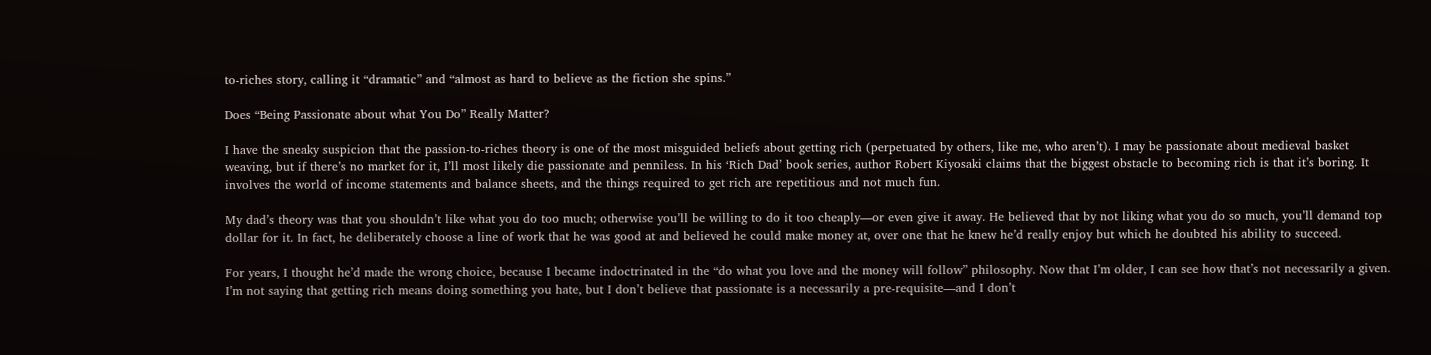to-riches story, calling it “dramatic” and “almost as hard to believe as the fiction she spins.”

Does “Being Passionate about what You Do” Really Matter?

I have the sneaky suspicion that the passion-to-riches theory is one of the most misguided beliefs about getting rich (perpetuated by others, like me, who aren’t). I may be passionate about medieval basket weaving, but if there’s no market for it, I’ll most likely die passionate and penniless. In his ‘Rich Dad’ book series, author Robert Kiyosaki claims that the biggest obstacle to becoming rich is that it’s boring. It involves the world of income statements and balance sheets, and the things required to get rich are repetitious and not much fun.

My dad’s theory was that you shouldn’t like what you do too much; otherwise you’ll be willing to do it too cheaply—or even give it away. He believed that by not liking what you do so much, you’ll demand top dollar for it. In fact, he deliberately choose a line of work that he was good at and believed he could make money at, over one that he knew he’d really enjoy but which he doubted his ability to succeed.

For years, I thought he’d made the wrong choice, because I became indoctrinated in the “do what you love and the money will follow” philosophy. Now that I’m older, I can see how that’s not necessarily a given. I’m not saying that getting rich means doing something you hate, but I don’t believe that passionate is a necessarily a pre-requisite—and I don’t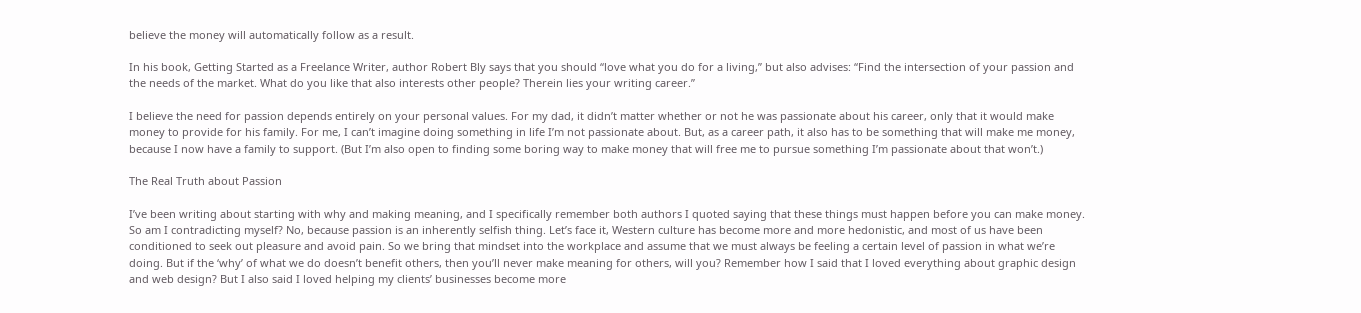believe the money will automatically follow as a result.

In his book, Getting Started as a Freelance Writer, author Robert Bly says that you should “love what you do for a living,” but also advises: “Find the intersection of your passion and the needs of the market. What do you like that also interests other people? Therein lies your writing career.”

I believe the need for passion depends entirely on your personal values. For my dad, it didn’t matter whether or not he was passionate about his career, only that it would make money to provide for his family. For me, I can’t imagine doing something in life I’m not passionate about. But, as a career path, it also has to be something that will make me money, because I now have a family to support. (But I’m also open to finding some boring way to make money that will free me to pursue something I’m passionate about that won’t.)

The Real Truth about Passion

I’ve been writing about starting with why and making meaning, and I specifically remember both authors I quoted saying that these things must happen before you can make money. So am I contradicting myself? No, because passion is an inherently selfish thing. Let’s face it, Western culture has become more and more hedonistic, and most of us have been conditioned to seek out pleasure and avoid pain. So we bring that mindset into the workplace and assume that we must always be feeling a certain level of passion in what we’re doing. But if the ‘why’ of what we do doesn’t benefit others, then you’ll never make meaning for others, will you? Remember how I said that I loved everything about graphic design and web design? But I also said I loved helping my clients’ businesses become more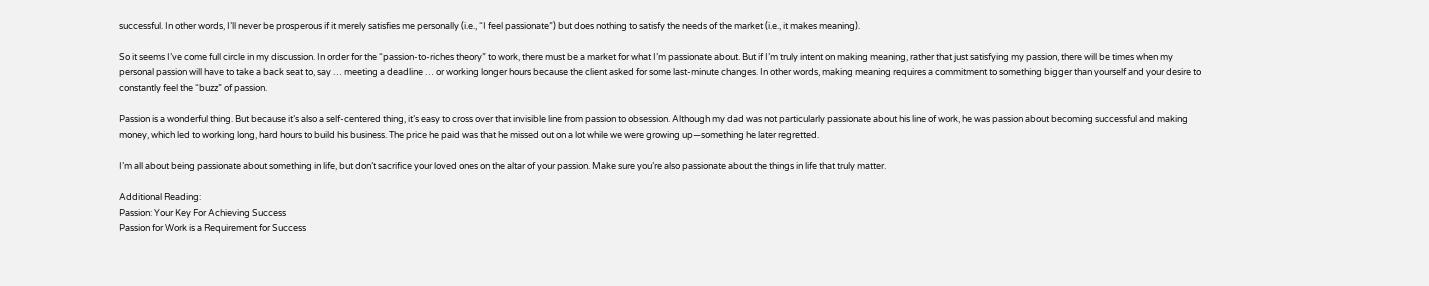successful. In other words, I’ll never be prosperous if it merely satisfies me personally (i.e., “I feel passionate”) but does nothing to satisfy the needs of the market (i.e., it makes meaning).

So it seems I’ve come full circle in my discussion. In order for the “passion-to-riches theory” to work, there must be a market for what I’m passionate about. But if I’m truly intent on making meaning, rather that just satisfying my passion, there will be times when my personal passion will have to take a back seat to, say … meeting a deadline … or working longer hours because the client asked for some last-minute changes. In other words, making meaning requires a commitment to something bigger than yourself and your desire to constantly feel the “buzz” of passion.

Passion is a wonderful thing. But because it’s also a self-centered thing, it’s easy to cross over that invisible line from passion to obsession. Although my dad was not particularly passionate about his line of work, he was passion about becoming successful and making money, which led to working long, hard hours to build his business. The price he paid was that he missed out on a lot while we were growing up—something he later regretted.

I’m all about being passionate about something in life, but don’t sacrifice your loved ones on the altar of your passion. Make sure you’re also passionate about the things in life that truly matter.

Additional Reading:
Passion: Your Key For Achieving Success
Passion for Work is a Requirement for Success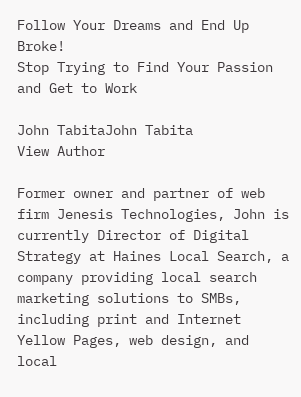Follow Your Dreams and End Up Broke!
Stop Trying to Find Your Passion and Get to Work

John TabitaJohn Tabita
View Author

Former owner and partner of web firm Jenesis Technologies, John is currently Director of Digital Strategy at Haines Local Search, a company providing local search marketing solutions to SMBs, including print and Internet Yellow Pages, web design, and local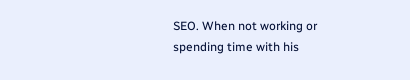SEO. When not working or spending time with his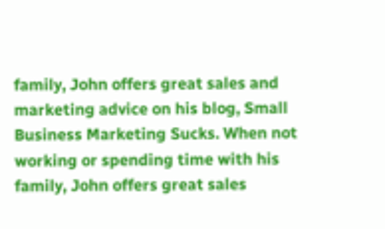family, John offers great sales and marketing advice on his blog, Small Business Marketing Sucks. When not working or spending time with his family, John offers great sales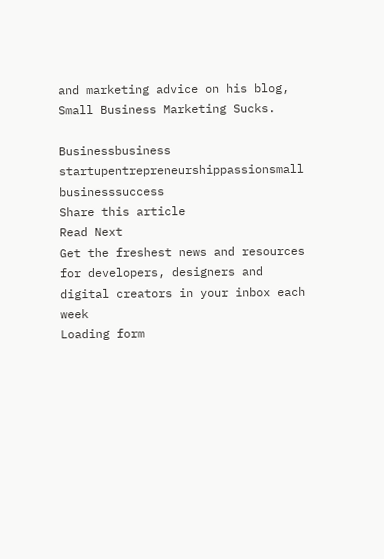and marketing advice on his blog, Small Business Marketing Sucks.

Businessbusiness startupentrepreneurshippassionsmall businesssuccess
Share this article
Read Next
Get the freshest news and resources for developers, designers and digital creators in your inbox each week
Loading form